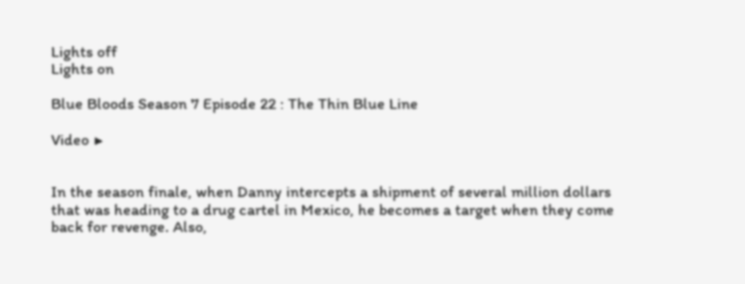Lights off
Lights on

Blue Bloods Season 7 Episode 22 : The Thin Blue Line

Video ▶


In the season finale, when Danny intercepts a shipment of several million dollars that was heading to a drug cartel in Mexico, he becomes a target when they come back for revenge. Also,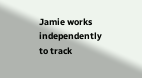Jamie works independently to track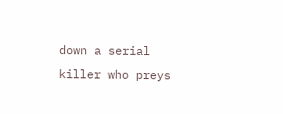down a serial killer who preys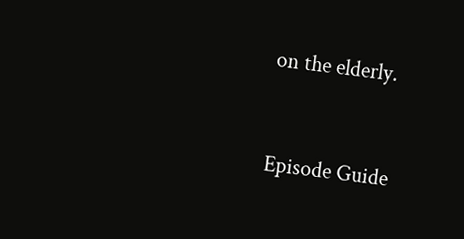on the elderly.


Episode Guide